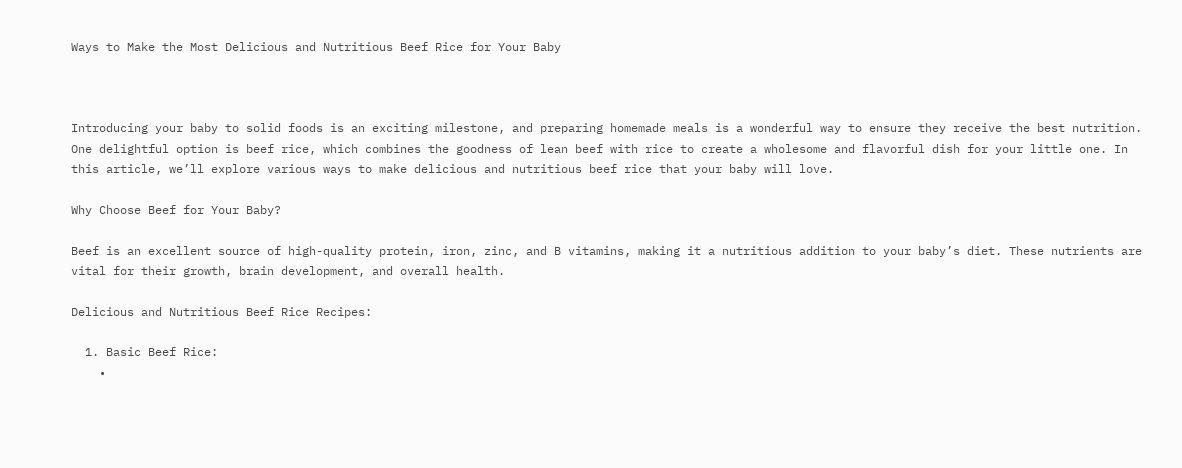Ways to Make the Most Delicious and Nutritious Beef Rice for Your Baby



Introducing your baby to solid foods is an exciting milestone, and preparing homemade meals is a wonderful way to ensure they receive the best nutrition. One delightful option is beef rice, which combines the goodness of lean beef with rice to create a wholesome and flavorful dish for your little one. In this article, we’ll explore various ways to make delicious and nutritious beef rice that your baby will love.

Why Choose Beef for Your Baby?

Beef is an excellent source of high-quality protein, iron, zinc, and B vitamins, making it a nutritious addition to your baby’s diet. These nutrients are vital for their growth, brain development, and overall health.

Delicious and Nutritious Beef Rice Recipes:

  1. Basic Beef Rice:
    •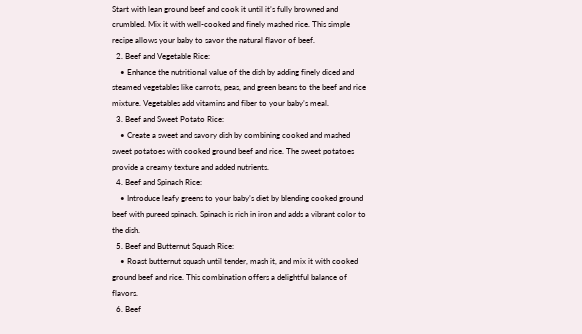Start with lean ground beef and cook it until it’s fully browned and crumbled. Mix it with well-cooked and finely mashed rice. This simple recipe allows your baby to savor the natural flavor of beef.
  2. Beef and Vegetable Rice:
    • Enhance the nutritional value of the dish by adding finely diced and steamed vegetables like carrots, peas, and green beans to the beef and rice mixture. Vegetables add vitamins and fiber to your baby’s meal.
  3. Beef and Sweet Potato Rice:
    • Create a sweet and savory dish by combining cooked and mashed sweet potatoes with cooked ground beef and rice. The sweet potatoes provide a creamy texture and added nutrients.
  4. Beef and Spinach Rice:
    • Introduce leafy greens to your baby’s diet by blending cooked ground beef with pureed spinach. Spinach is rich in iron and adds a vibrant color to the dish.
  5. Beef and Butternut Squash Rice:
    • Roast butternut squash until tender, mash it, and mix it with cooked ground beef and rice. This combination offers a delightful balance of flavors.
  6. Beef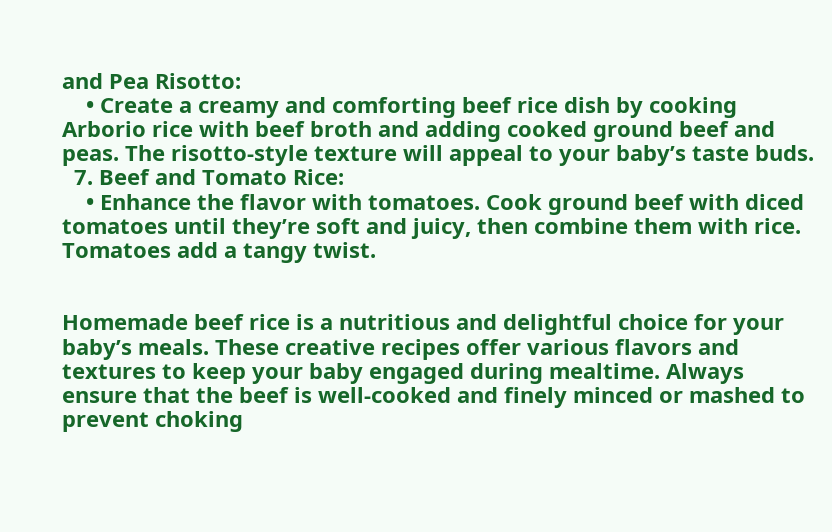and Pea Risotto:
    • Create a creamy and comforting beef rice dish by cooking Arborio rice with beef broth and adding cooked ground beef and peas. The risotto-style texture will appeal to your baby’s taste buds.
  7. Beef and Tomato Rice:
    • Enhance the flavor with tomatoes. Cook ground beef with diced tomatoes until they’re soft and juicy, then combine them with rice. Tomatoes add a tangy twist.


Homemade beef rice is a nutritious and delightful choice for your baby’s meals. These creative recipes offer various flavors and textures to keep your baby engaged during mealtime. Always ensure that the beef is well-cooked and finely minced or mashed to prevent choking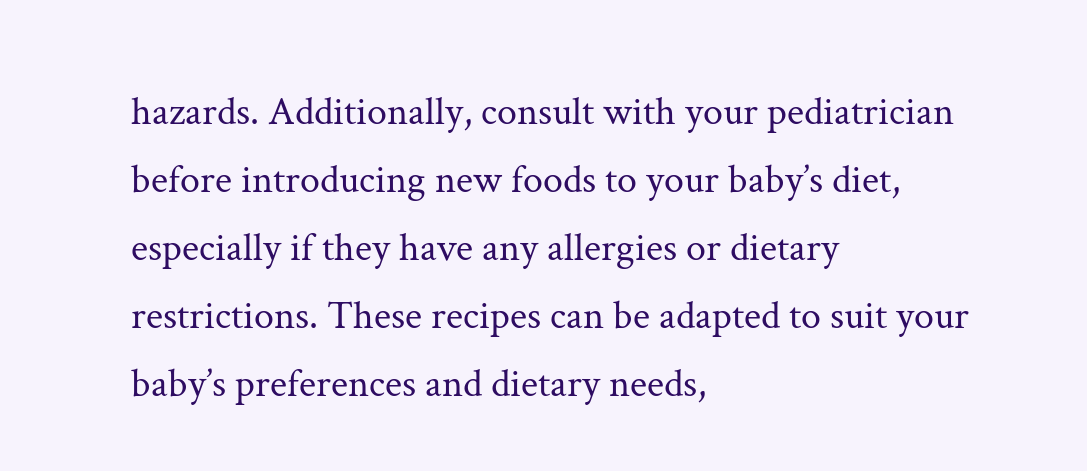hazards. Additionally, consult with your pediatrician before introducing new foods to your baby’s diet, especially if they have any allergies or dietary restrictions. These recipes can be adapted to suit your baby’s preferences and dietary needs,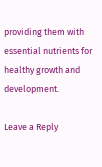providing them with essential nutrients for healthy growth and development.

Leave a Reply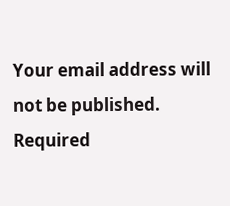Your email address will not be published. Required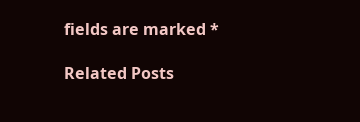fields are marked *

Related Posts